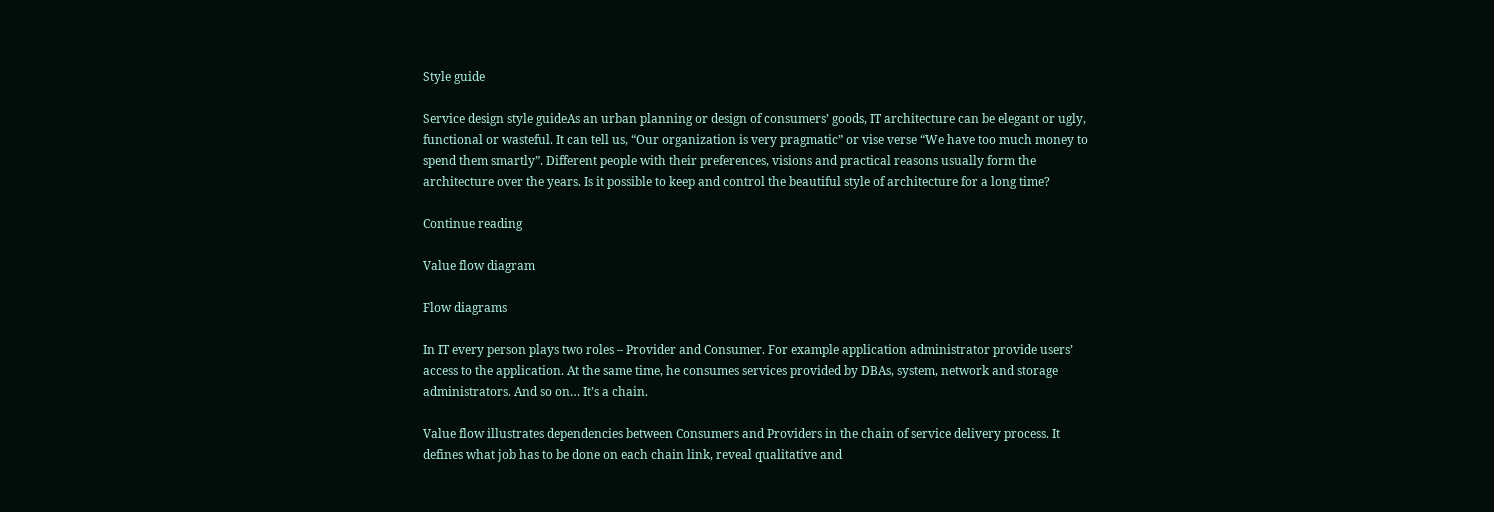Style guide

Service design style guideAs an urban planning or design of consumers’ goods, IT architecture can be elegant or ugly, functional or wasteful. It can tell us, “Our organization is very pragmatic” or vise verse “We have too much money to spend them smartly”. Different people with their preferences, visions and practical reasons usually form the architecture over the years. Is it possible to keep and control the beautiful style of architecture for a long time?

Continue reading

Value flow diagram

Flow diagrams

In IT every person plays two roles – Provider and Consumer. For example application administrator provide users’ access to the application. At the same time, he consumes services provided by DBAs, system, network and storage administrators. And so on… It’s a chain.

Value flow illustrates dependencies between Consumers and Providers in the chain of service delivery process. It defines what job has to be done on each chain link, reveal qualitative and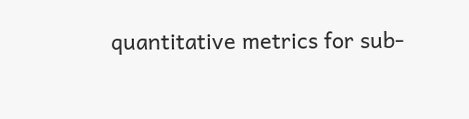quantitative metrics for sub-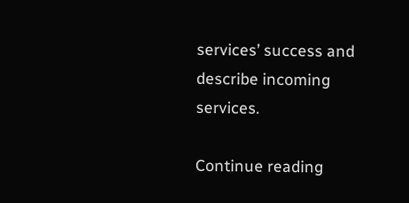services’ success and describe incoming services.

Continue reading